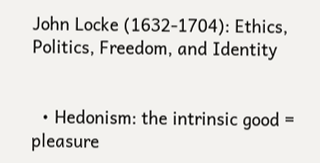John Locke (1632-1704): Ethics, Politics, Freedom, and Identity


  • Hedonism: the intrinsic good = pleasure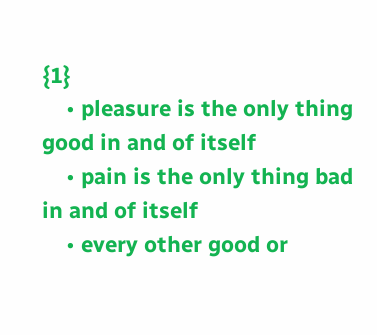{1}
    • pleasure is the only thing good in and of itself
    • pain is the only thing bad in and of itself
    • every other good or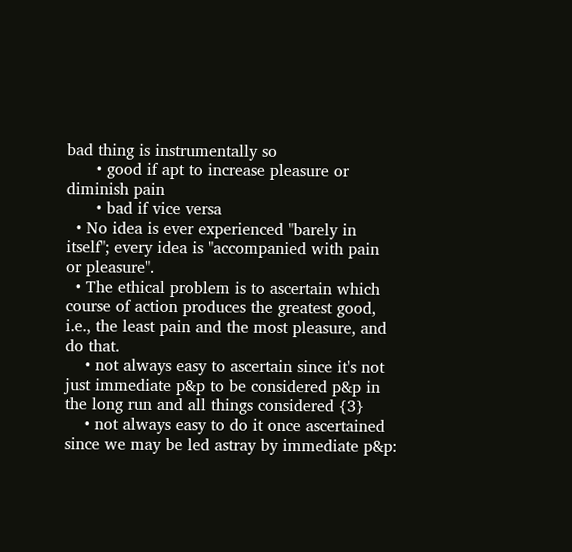bad thing is instrumentally so
      • good if apt to increase pleasure or diminish pain
      • bad if vice versa
  • No idea is ever experienced "barely in itself"; every idea is "accompanied with pain or pleasure".
  • The ethical problem is to ascertain which course of action produces the greatest good, i.e., the least pain and the most pleasure, and do that.
    • not always easy to ascertain since it's not just immediate p&p to be considered p&p in the long run and all things considered {3}
    • not always easy to do it once ascertained since we may be led astray by immediate p&p: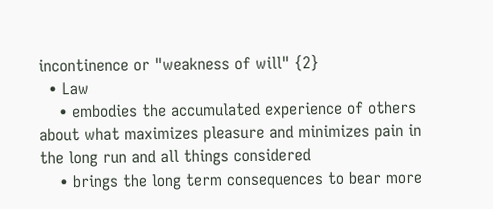incontinence or "weakness of will" {2}
  • Law
    • embodies the accumulated experience of others about what maximizes pleasure and minimizes pain in the long run and all things considered
    • brings the long term consequences to bear more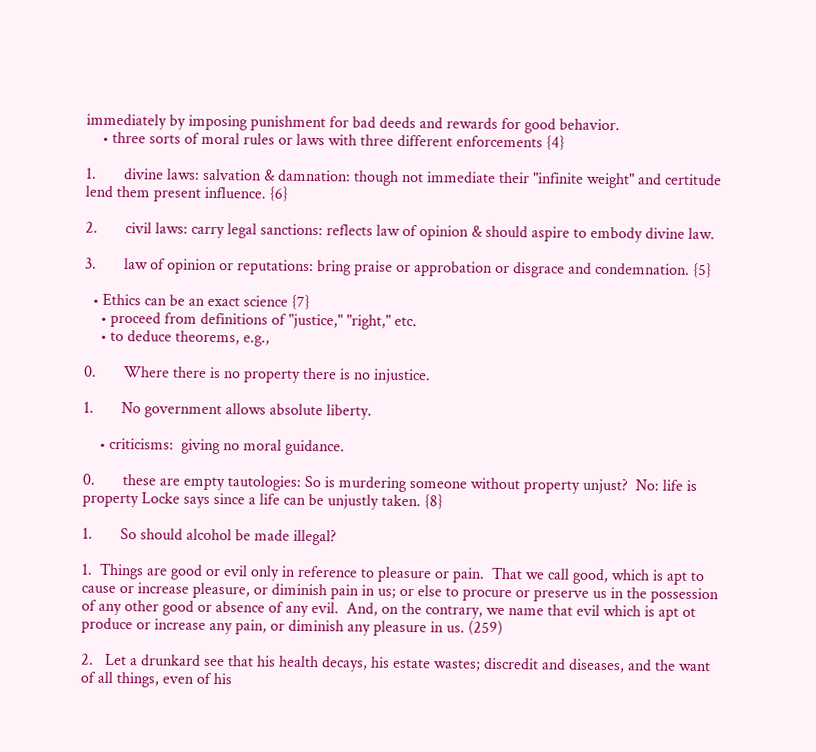immediately by imposing punishment for bad deeds and rewards for good behavior.
    • three sorts of moral rules or laws with three different enforcements {4}

1.       divine laws: salvation & damnation: though not immediate their "infinite weight" and certitude lend them present influence. {6}

2.       civil laws: carry legal sanctions: reflects law of opinion & should aspire to embody divine law.

3.       law of opinion or reputations: bring praise or approbation or disgrace and condemnation. {5}

  • Ethics can be an exact science {7}
    • proceed from definitions of "justice," "right," etc.
    • to deduce theorems, e.g.,

0.       Where there is no property there is no injustice.

1.       No government allows absolute liberty.

    • criticisms:  giving no moral guidance.

0.       these are empty tautologies: So is murdering someone without property unjust?  No: life is property Locke says since a life can be unjustly taken. {8}

1.       So should alcohol be made illegal?

1.  Things are good or evil only in reference to pleasure or pain.  That we call good, which is apt to cause or increase pleasure, or diminish pain in us; or else to procure or preserve us in the possession of any other good or absence of any evil.  And, on the contrary, we name that evil which is apt ot produce or increase any pain, or diminish any pleasure in us. (259)

2.   Let a drunkard see that his health decays, his estate wastes; discredit and diseases, and the want of all things, even of his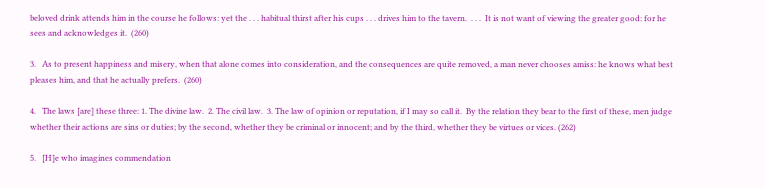beloved drink attends him in the course he follows: yet the . . . habitual thirst after his cups . . . drives him to the tavern.  . . .  It is not want of viewing the greater good: for he sees and acknowledges it.  (260)

3.   As to present happiness and misery, when that alone comes into consideration, and the consequences are quite removed, a man never chooses amiss: he knows what best pleases him, and that he actually prefers.  (260)

4.   The laws [are] these three: 1. The divine law.  2. The civil law.  3. The law of opinion or reputation, if I may so call it.  By the relation they bear to the first of these, men judge whether their actions are sins or duties; by the second, whether they be criminal or innocent; and by the third, whether they be virtues or vices. (262)

5.   [H]e who imagines commendation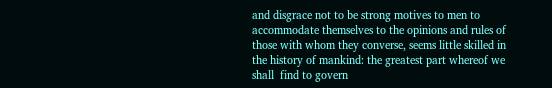and disgrace not to be strong motives to men to accommodate themselves to the opinions and rules of those with whom they converse, seems little skilled in the history of mankind: the greatest part whereof we shall  find to govern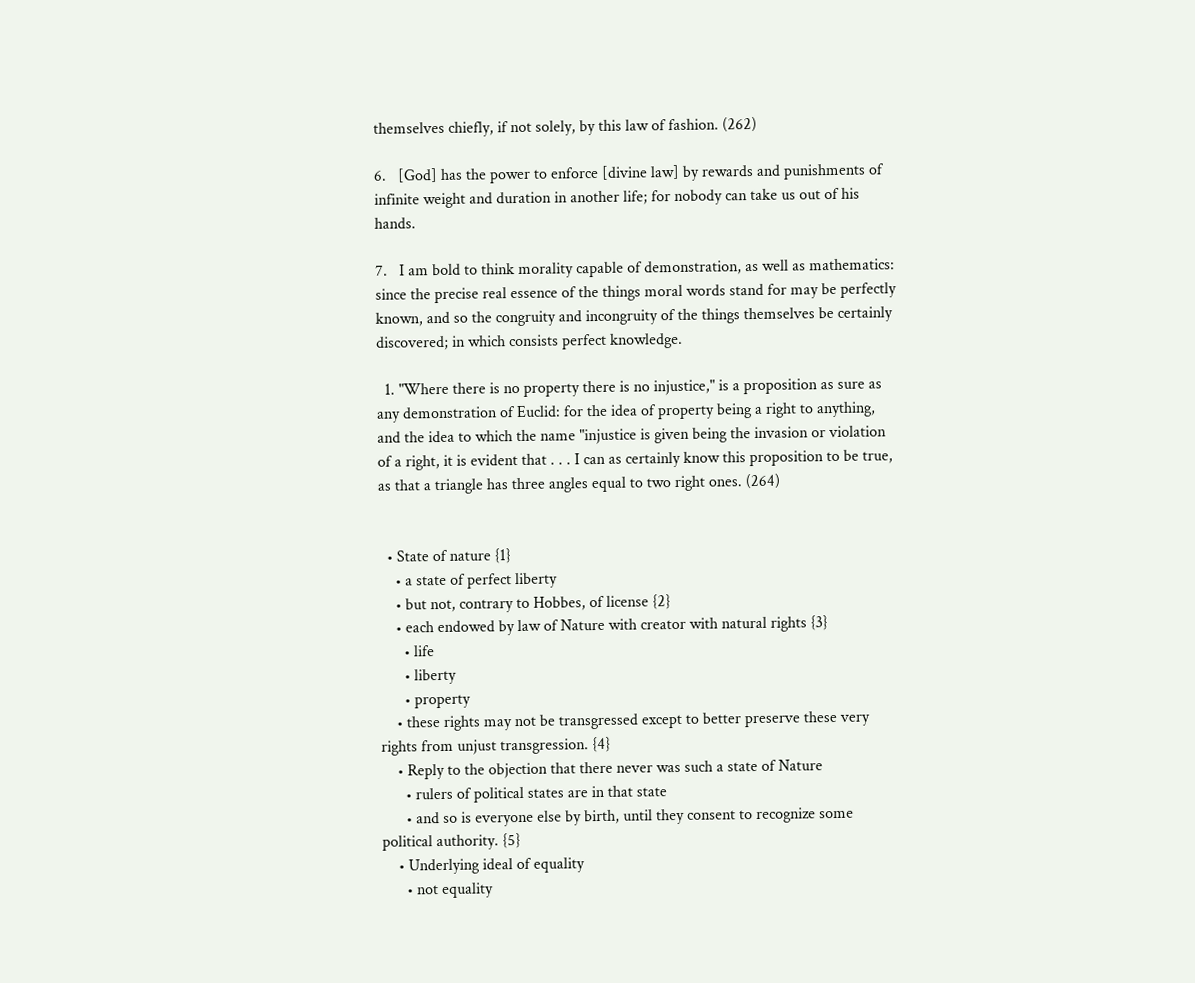themselves chiefly, if not solely, by this law of fashion. (262)

6.   [God] has the power to enforce [divine law] by rewards and punishments of infinite weight and duration in another life; for nobody can take us out of his hands.

7.   I am bold to think morality capable of demonstration, as well as mathematics: since the precise real essence of the things moral words stand for may be perfectly known, and so the congruity and incongruity of the things themselves be certainly discovered; in which consists perfect knowledge.

  1. "Where there is no property there is no injustice," is a proposition as sure as any demonstration of Euclid: for the idea of property being a right to anything, and the idea to which the name "injustice is given being the invasion or violation of a right, it is evident that . . . I can as certainly know this proposition to be true, as that a triangle has three angles equal to two right ones. (264)


  • State of nature {1}
    • a state of perfect liberty
    • but not, contrary to Hobbes, of license {2}
    • each endowed by law of Nature with creator with natural rights {3}
      • life
      • liberty
      • property
    • these rights may not be transgressed except to better preserve these very rights from unjust transgression. {4}
    • Reply to the objection that there never was such a state of Nature
      • rulers of political states are in that state
      • and so is everyone else by birth, until they consent to recognize some political authority. {5}
    • Underlying ideal of equality
      • not equality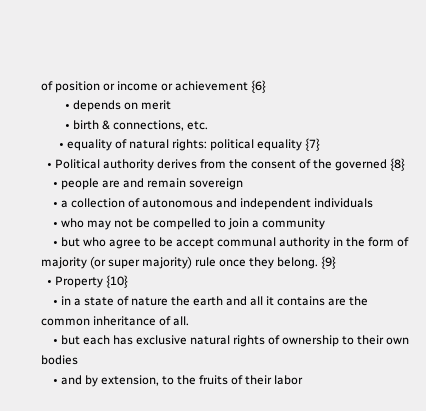of position or income or achievement {6}
        • depends on merit
        • birth & connections, etc.
      • equality of natural rights: political equality {7}
  • Political authority derives from the consent of the governed {8}
    • people are and remain sovereign
    • a collection of autonomous and independent individuals
    • who may not be compelled to join a community
    • but who agree to be accept communal authority in the form of majority (or super majority) rule once they belong. {9}
  • Property {10}
    • in a state of nature the earth and all it contains are the common inheritance of all.
    • but each has exclusive natural rights of ownership to their own bodies
    • and by extension, to the fruits of their labor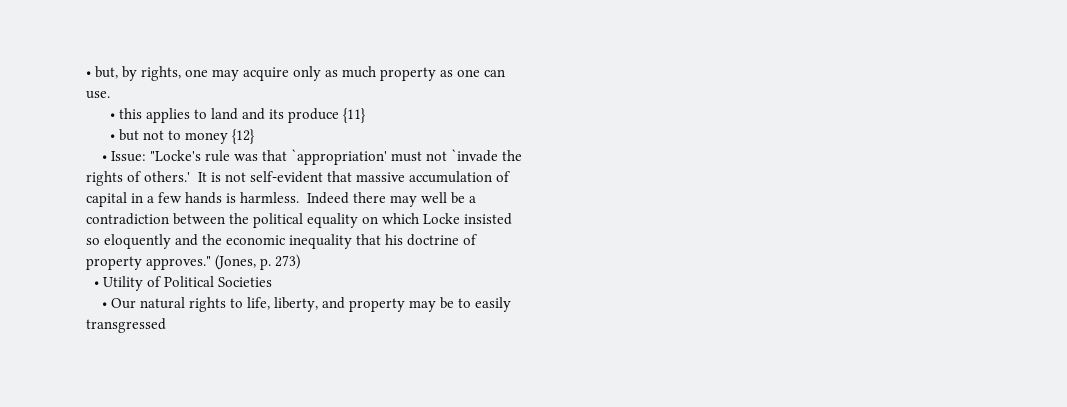• but, by rights, one may acquire only as much property as one can use.
      • this applies to land and its produce {11}
      • but not to money {12}
    • Issue: "Locke's rule was that `appropriation' must not `invade the rights of others.'  It is not self-evident that massive accumulation of capital in a few hands is harmless.  Indeed there may well be a contradiction between the political equality on which Locke insisted so eloquently and the economic inequality that his doctrine of property approves." (Jones, p. 273)
  • Utility of Political Societies
    • Our natural rights to life, liberty, and property may be to easily transgressed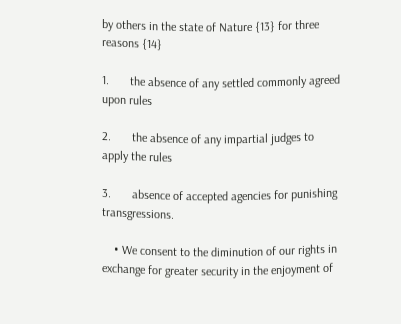by others in the state of Nature {13} for three reasons {14}

1.       the absence of any settled commonly agreed upon rules

2.       the absence of any impartial judges to apply the rules

3.       absence of accepted agencies for punishing transgressions.

    • We consent to the diminution of our rights in exchange for greater security in the enjoyment of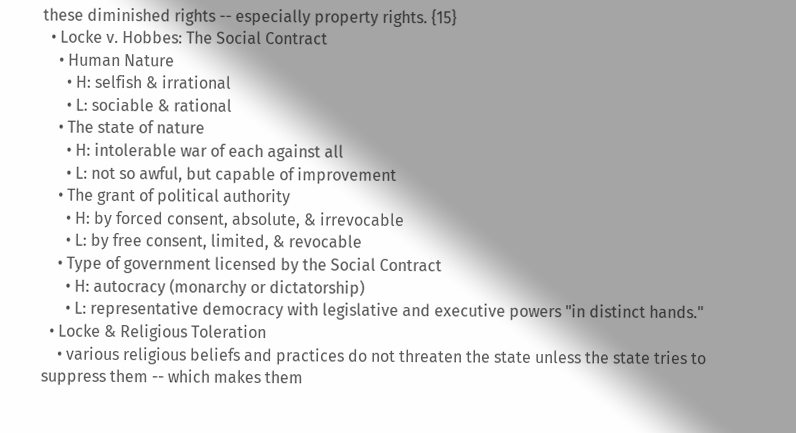these diminished rights -- especially property rights. {15}
  • Locke v. Hobbes: The Social Contract
    • Human Nature
      • H: selfish & irrational
      • L: sociable & rational
    • The state of nature
      • H: intolerable war of each against all
      • L: not so awful, but capable of improvement
    • The grant of political authority
      • H: by forced consent, absolute, & irrevocable
      • L: by free consent, limited, & revocable
    • Type of government licensed by the Social Contract
      • H: autocracy (monarchy or dictatorship)
      • L: representative democracy with legislative and executive powers "in distinct hands."
  • Locke & Religious Toleration
    • various religious beliefs and practices do not threaten the state unless the state tries to suppress them -- which makes them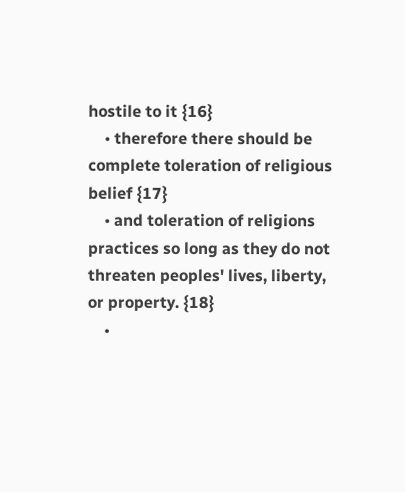hostile to it {16}
    • therefore there should be complete toleration of religious belief {17}
    • and toleration of religions practices so long as they do not threaten peoples' lives, liberty, or property. {18}
    •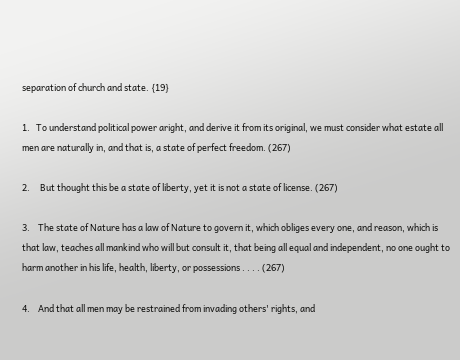separation of church and state. {19}

1.   To understand political power aright, and derive it from its original, we must consider what estate all men are naturally in, and that is, a state of perfect freedom. (267)

2.     But thought this be a state of liberty, yet it is not a state of license. (267)

3.    The state of Nature has a law of Nature to govern it, which obliges every one, and reason, which is that law, teaches all mankind who will but consult it, that being all equal and independent, no one ought to harm another in his life, health, liberty, or possessions . . . . (267)

4.    And that all men may be restrained from invading others' rights, and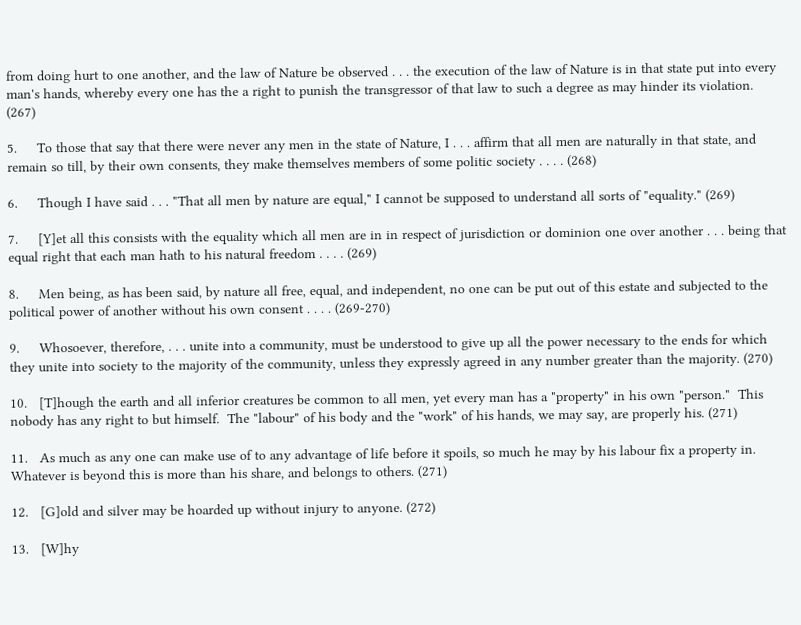from doing hurt to one another, and the law of Nature be observed . . . the execution of the law of Nature is in that state put into every man's hands, whereby every one has the a right to punish the transgressor of that law to such a degree as may hinder its violation. (267)

5.     To those that say that there were never any men in the state of Nature, I . . . affirm that all men are naturally in that state, and remain so till, by their own consents, they make themselves members of some politic society . . . . (268)

6.     Though I have said . . . "That all men by nature are equal," I cannot be supposed to understand all sorts of "equality." (269)

7.     [Y]et all this consists with the equality which all men are in in respect of jurisdiction or dominion one over another . . . being that equal right that each man hath to his natural freedom . . . . (269)

8.     Men being, as has been said, by nature all free, equal, and independent, no one can be put out of this estate and subjected to the political power of another without his own consent . . . . (269-270)

9.     Whosoever, therefore, . . . unite into a community, must be understood to give up all the power necessary to the ends for which they unite into society to the majority of the community, unless they expressly agreed in any number greater than the majority. (270)

10.   [T]hough the earth and all inferior creatures be common to all men, yet every man has a "property" in his own "person."  This nobody has any right to but himself.  The "labour" of his body and the "work" of his hands, we may say, are properly his. (271)

11.   As much as any one can make use of to any advantage of life before it spoils, so much he may by his labour fix a property in.  Whatever is beyond this is more than his share, and belongs to others. (271)

12.   [G]old and silver may be hoarded up without injury to anyone. (272)

13.   [W]hy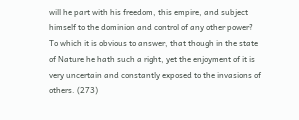will he part with his freedom, this empire, and subject himself to the dominion and control of any other power?  To which it is obvious to answer, that though in the state of Nature he hath such a right, yet the enjoyment of it is very uncertain and constantly exposed to the invasions of others. (273)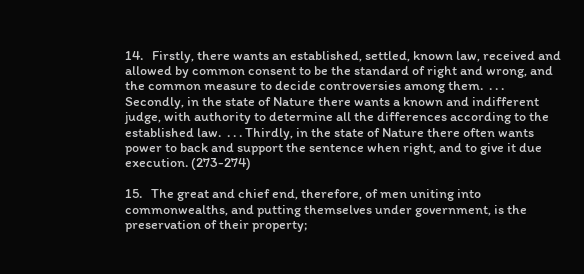14.   Firstly, there wants an established, settled, known law, received and allowed by common consent to be the standard of right and wrong, and the common measure to decide controversies among them.  . . .  Secondly, in the state of Nature there wants a known and indifferent judge, with authority to determine all the differences according to the established law.  . . . Thirdly, in the state of Nature there often wants power to back and support the sentence when right, and to give it due execution. (273-274)

15.   The great and chief end, therefore, of men uniting into commonwealths, and putting themselves under government, is the preservation of their property;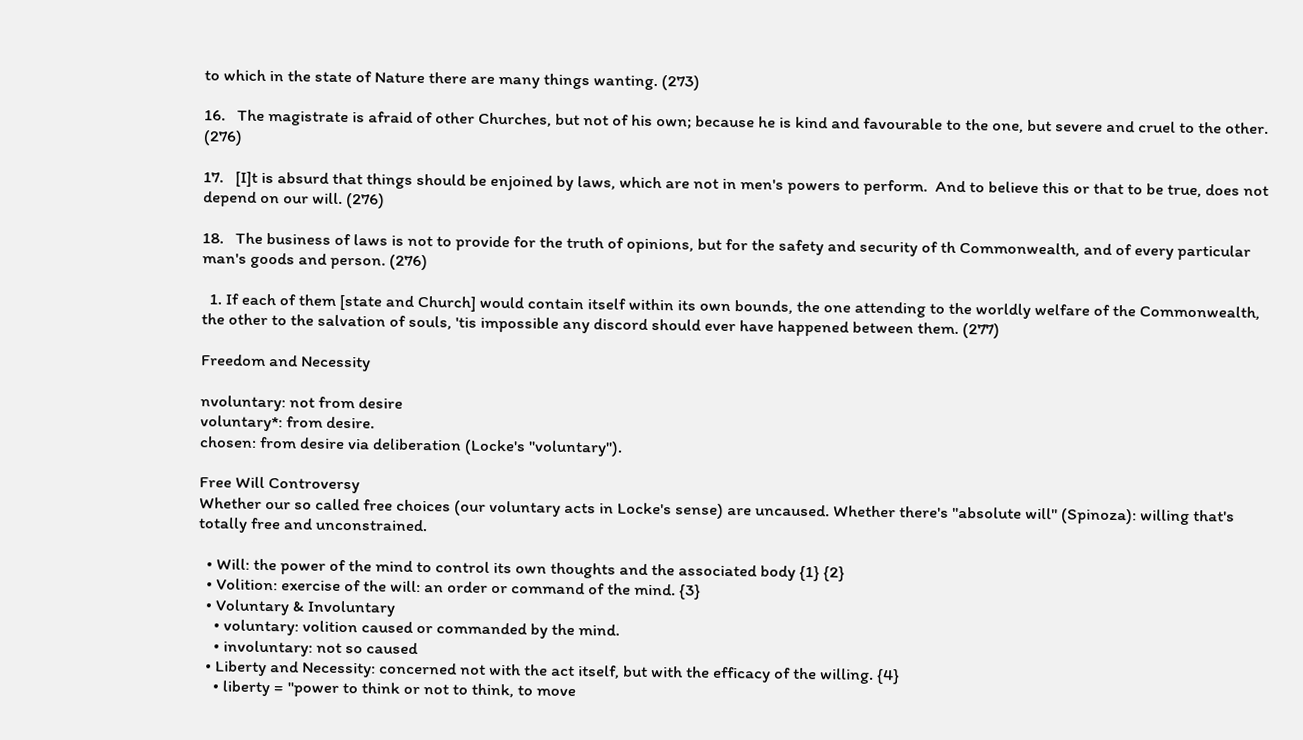to which in the state of Nature there are many things wanting. (273)

16.   The magistrate is afraid of other Churches, but not of his own; because he is kind and favourable to the one, but severe and cruel to the other. (276)

17.   [I]t is absurd that things should be enjoined by laws, which are not in men's powers to perform.  And to believe this or that to be true, does not depend on our will. (276)

18.   The business of laws is not to provide for the truth of opinions, but for the safety and security of th Commonwealth, and of every particular man's goods and person. (276)

  1. If each of them [state and Church] would contain itself within its own bounds, the one attending to the worldly welfare of the Commonwealth, the other to the salvation of souls, 'tis impossible any discord should ever have happened between them. (277)

Freedom and Necessity

nvoluntary: not from desire
voluntary*: from desire.
chosen: from desire via deliberation (Locke's "voluntary").

Free Will Controversy
Whether our so called free choices (our voluntary acts in Locke's sense) are uncaused. Whether there's "absolute will" (Spinoza): willing that's totally free and unconstrained.

  • Will: the power of the mind to control its own thoughts and the associated body {1} {2}
  • Volition: exercise of the will: an order or command of the mind. {3}
  • Voluntary & Involuntary
    • voluntary: volition caused or commanded by the mind.
    • involuntary: not so caused
  • Liberty and Necessity: concerned not with the act itself, but with the efficacy of the willing. {4}
    • liberty = "power to think or not to think, to move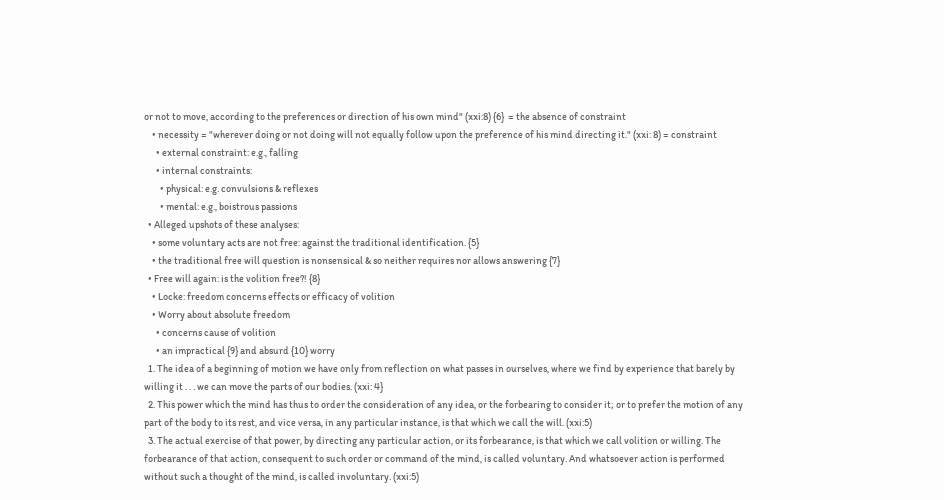or not to move, according to the preferences or direction of his own mind" (xxi:8) {6}  = the absence of constraint
    • necessity = "wherever doing or not doing will not equally follow upon the preference of his mind directing it." (xxi: 8) = constraint
      • external constraint: e.g., falling
      • internal constraints:
        • physical: e.g. convulsions & reflexes
        • mental: e.g., boistrous passions
  • Alleged upshots of these analyses:
    • some voluntary acts are not free: against the traditional identification. {5}
    • the traditional free will question is nonsensical & so neither requires nor allows answering {7}
  • Free will again: is the volition free?! {8}
    • Locke: freedom concerns effects or efficacy of volition
    • Worry about absolute freedom
      • concerns cause of volition
      • an impractical {9} and absurd {10} worry
  1. The idea of a beginning of motion we have only from reflection on what passes in ourselves, where we find by experience that barely by willing it . . . we can move the parts of our bodies. (xxi: 4}
  2. This power which the mind has thus to order the consideration of any idea, or the forbearing to consider it; or to prefer the motion of any part of the body to its rest, and vice versa, in any particular instance, is that which we call the will. (xxi:5)
  3. The actual exercise of that power, by directing any particular action, or its forbearance, is that which we call volition or willing. The forbearance of that action, consequent to such order or command of the mind, is called voluntary. And whatsoever action is performed without such a thought of the mind, is called involuntary. (xxi:5)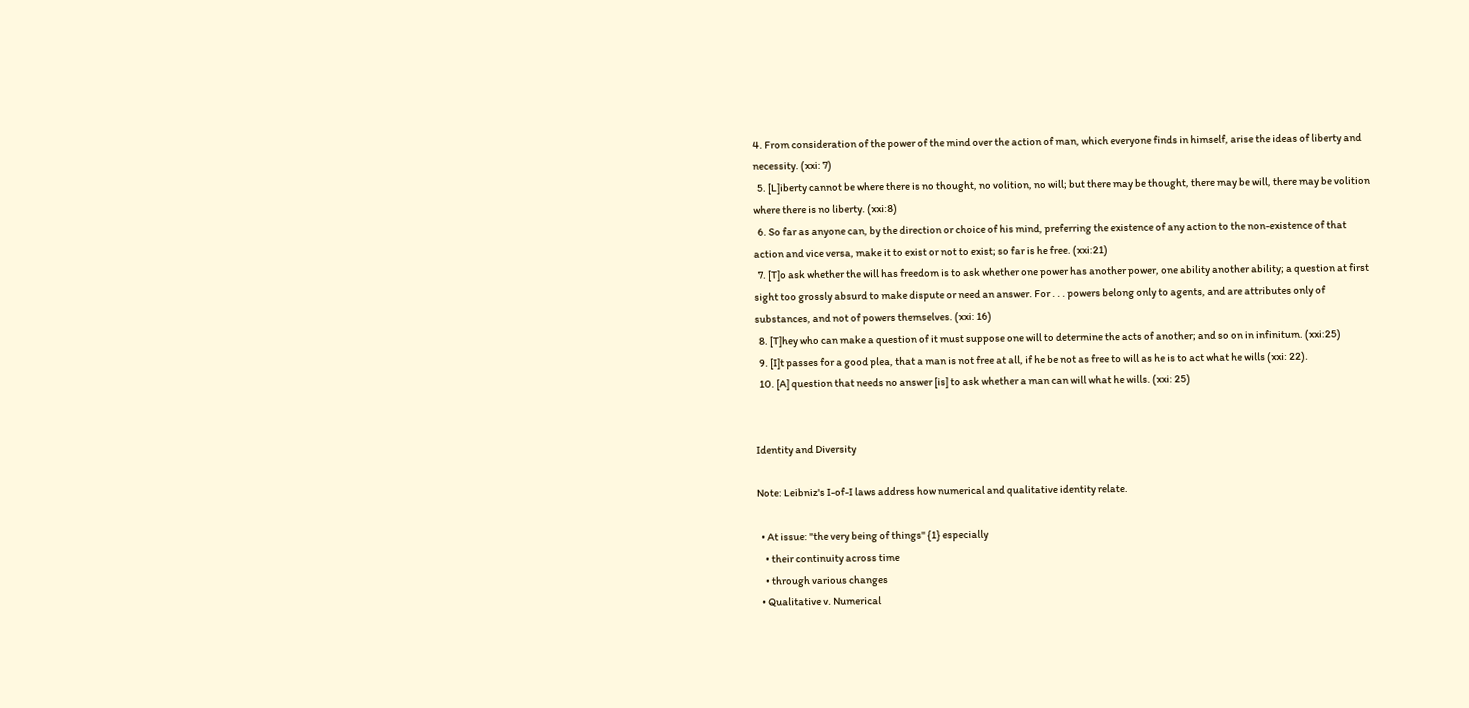4. From consideration of the power of the mind over the action of man, which everyone finds in himself, arise the ideas of liberty and necessity. (xxi: 7)
  5. [L]iberty cannot be where there is no thought, no volition, no will; but there may be thought, there may be will, there may be volition where there is no liberty. (xxi:8)
  6. So far as anyone can, by the direction or choice of his mind, preferring the existence of any action to the non-existence of that action and vice versa, make it to exist or not to exist; so far is he free. (xxi:21)
  7. [T]o ask whether the will has freedom is to ask whether one power has another power, one ability another ability; a question at first sight too grossly absurd to make dispute or need an answer. For . . . powers belong only to agents, and are attributes only of substances, and not of powers themselves. (xxi: 16)
  8. [T]hey who can make a question of it must suppose one will to determine the acts of another; and so on in infinitum. (xxi:25)
  9. [I]t passes for a good plea, that a man is not free at all, if he be not as free to will as he is to act what he wills (xxi: 22).
  10. [A] question that needs no answer [is] to ask whether a man can will what he wills. (xxi: 25)


Identity and Diversity

Note: Leibniz's I-of-I laws address how numerical and qualitative identity relate.

  • At issue: "the very being of things" {1} especially
    • their continuity across time
    • through various changes
  • Qualitative v. Numerical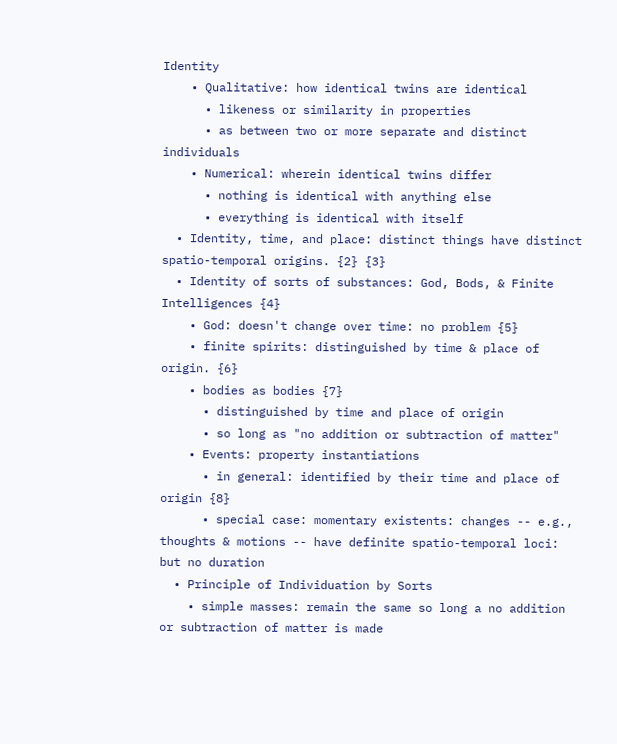Identity
    • Qualitative: how identical twins are identical
      • likeness or similarity in properties
      • as between two or more separate and distinct individuals
    • Numerical: wherein identical twins differ
      • nothing is identical with anything else
      • everything is identical with itself
  • Identity, time, and place: distinct things have distinct spatio-temporal origins. {2} {3}
  • Identity of sorts of substances: God, Bods, & Finite Intelligences {4}
    • God: doesn't change over time: no problem {5}
    • finite spirits: distinguished by time & place of origin. {6}
    • bodies as bodies {7}
      • distinguished by time and place of origin
      • so long as "no addition or subtraction of matter"
    • Events: property instantiations
      • in general: identified by their time and place of origin {8}
      • special case: momentary existents: changes -- e.g., thoughts & motions -- have definite spatio-temporal loci: but no duration
  • Principle of Individuation by Sorts
    • simple masses: remain the same so long a no addition or subtraction of matter is made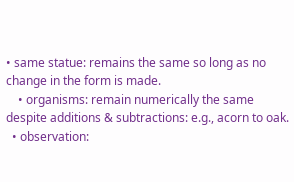• same statue: remains the same so long as no change in the form is made.
    • organisms: remain numerically the same despite additions & subtractions: e.g., acorn to oak.
  • observation: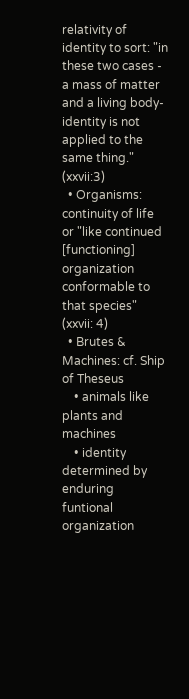relativity of identity to sort: "in these two cases - a mass of matter and a living body- identity is not applied to the same thing." (xxvii:3)
  • Organisms: continuity of life or "like continued [functioning] organization conformable to that species" (xxvii: 4)
  • Brutes & Machines: cf. Ship of Theseus
    • animals like plants and machines
    • identity determined by enduring  funtional organization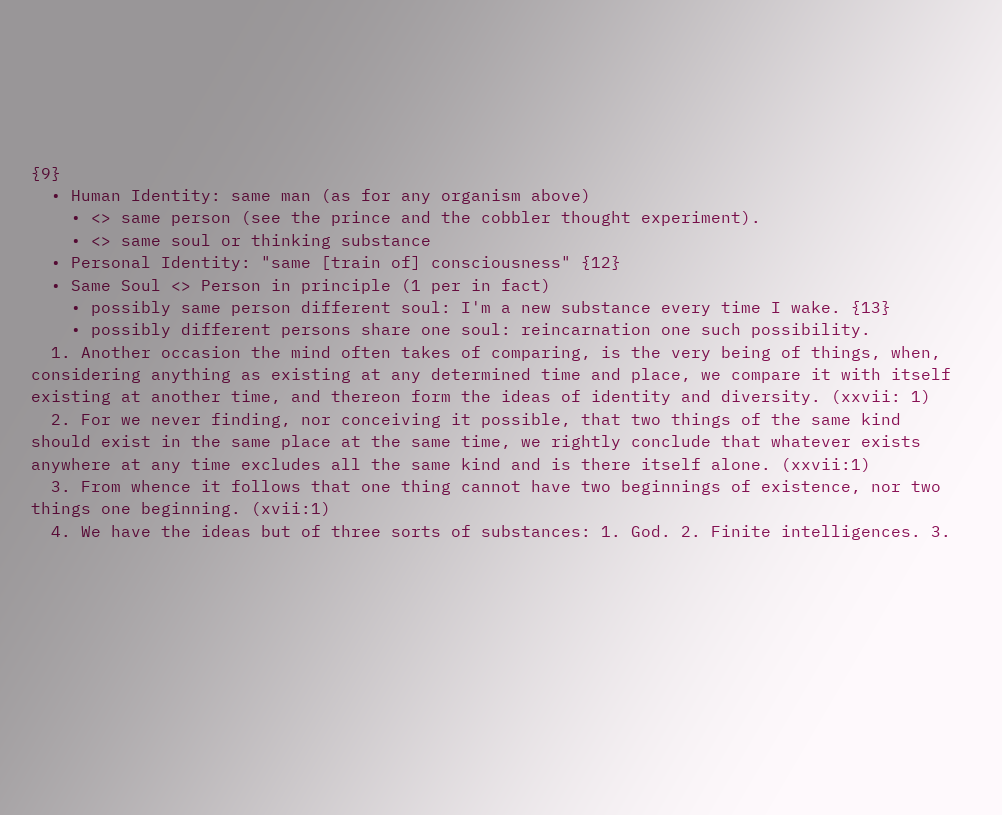{9}
  • Human Identity: same man (as for any organism above)
    • <> same person (see the prince and the cobbler thought experiment).
    • <> same soul or thinking substance
  • Personal Identity: "same [train of] consciousness" {12}
  • Same Soul <> Person in principle (1 per in fact)
    • possibly same person different soul: I'm a new substance every time I wake. {13}
    • possibly different persons share one soul: reincarnation one such possibility.
  1. Another occasion the mind often takes of comparing, is the very being of things, when, considering anything as existing at any determined time and place, we compare it with itself existing at another time, and thereon form the ideas of identity and diversity. (xxvii: 1)
  2. For we never finding, nor conceiving it possible, that two things of the same kind should exist in the same place at the same time, we rightly conclude that whatever exists anywhere at any time excludes all the same kind and is there itself alone. (xxvii:1)
  3. From whence it follows that one thing cannot have two beginnings of existence, nor two things one beginning. (xvii:1)
  4. We have the ideas but of three sorts of substances: 1. God. 2. Finite intelligences. 3.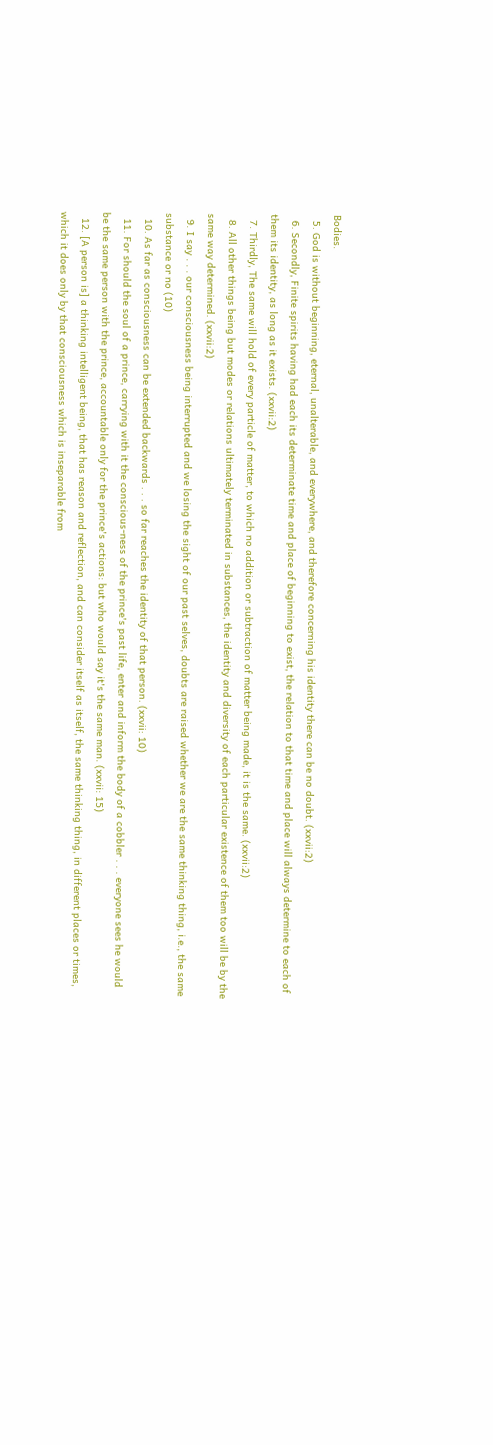Bodies.
  5. God is without beginning, eternal, unalterable, and everywhere, and therefore concerning his identity there can be no doubt. (xxvii:2)
  6. Secondly, Finite spirits having had each its determinate time and place of beginning to exist, the relation to that time and place will always determine to each of them its identity, as long as it exists. (xxvii:2)
  7. Thirdly, The same will hold of every particle of matter, to which no addition or subtraction of matter being made, it is the same. (xxvii:2)
  8. All other things being but modes or relations ultimately terminated in substances, the identity and diversity of each particular existence of them too will be by the same way determined. (xxvii:2)
  9. I say . . . our consciousness being interrupted and we losing the sight of our past selves, doubts are raised whether we are the same thinking thing, i.e., the same substance or no (10)
  10. As far as consciousness can be extended backwards . . . so far reaches the identity of that person. (xxvii: 10)
  11. For should the soul of a prince, carrying with it the conscious-ness of the prince's past life, enter and inform the body of a cobbler . . . everyone sees he would be the same person with the prince, accountable only for the prince's actions: but who would say it's the same man. (xxvii: 15)
  12. [A person is] a thinking intelligent being, that has reason and reflection, and can consider itself as itself, the same thinking thing, in different places or times, which it does only by that consciousness which is inseparable from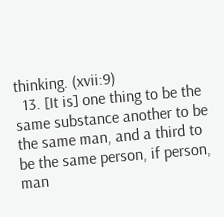thinking. (xvii:9)
  13. [It is] one thing to be the same substance another to be the same man, and a third to be the same person, if person, man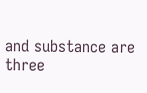and substance are three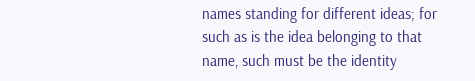names standing for different ideas; for such as is the idea belonging to that name, such must be the identity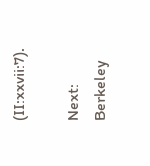(II:xxvii:7).

Next: Berkeley